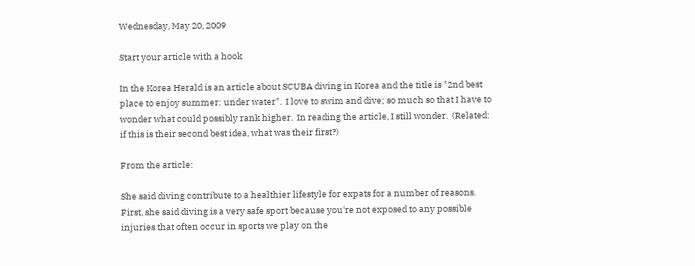Wednesday, May 20, 2009

Start your article with a hook

In the Korea Herald is an article about SCUBA diving in Korea and the title is "2nd best place to enjoy summer: under water".  I love to swim and dive; so much so that I have to wonder what could possibly rank higher.  In reading the article, I still wonder.  (Related: if this is their second best idea, what was their first?)

From the article:

She said diving contribute to a healthier lifestyle for expats for a number of reasons. First, she said diving is a very safe sport because you're not exposed to any possible injuries that often occur in sports we play on the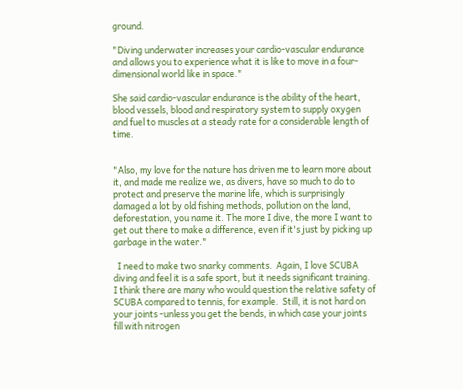ground.

"Diving underwater increases your cardio-vascular endurance and allows you to experience what it is like to move in a four-dimensional world like in space."

She said cardio-vascular endurance is the ability of the heart, blood vessels, blood and respiratory system to supply oxygen and fuel to muscles at a steady rate for a considerable length of time.


"Also, my love for the nature has driven me to learn more about it, and made me realize we, as divers, have so much to do to protect and preserve the marine life, which is surprisingly damaged a lot by old fishing methods, pollution on the land, deforestation, you name it. The more I dive, the more I want to get out there to make a difference, even if it's just by picking up garbage in the water."

  I need to make two snarky comments.  Again, I love SCUBA diving and feel it is a safe sport, but it needs significant training.  I think there are many who would question the relative safety of SCUBA compared to tennis, for example.  Still, it is not hard on your joints -unless you get the bends, in which case your joints fill with nitrogen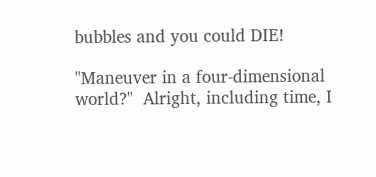bubbles and you could DIE!

"Maneuver in a four-dimensional world?"  Alright, including time, I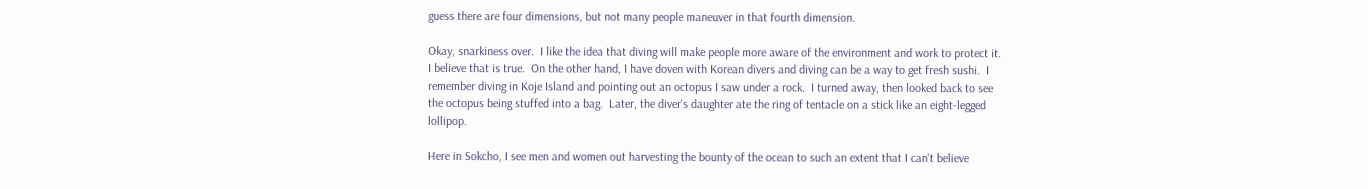guess there are four dimensions, but not many people maneuver in that fourth dimension.

Okay, snarkiness over.  I like the idea that diving will make people more aware of the environment and work to protect it.  I believe that is true.  On the other hand, I have doven with Korean divers and diving can be a way to get fresh sushi.  I remember diving in Koje Island and pointing out an octopus I saw under a rock.  I turned away, then looked back to see the octopus being stuffed into a bag.  Later, the diver's daughter ate the ring of tentacle on a stick like an eight-legged lollipop.

Here in Sokcho, I see men and women out harvesting the bounty of the ocean to such an extent that I can't believe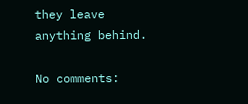they leave anything behind.

No comments: